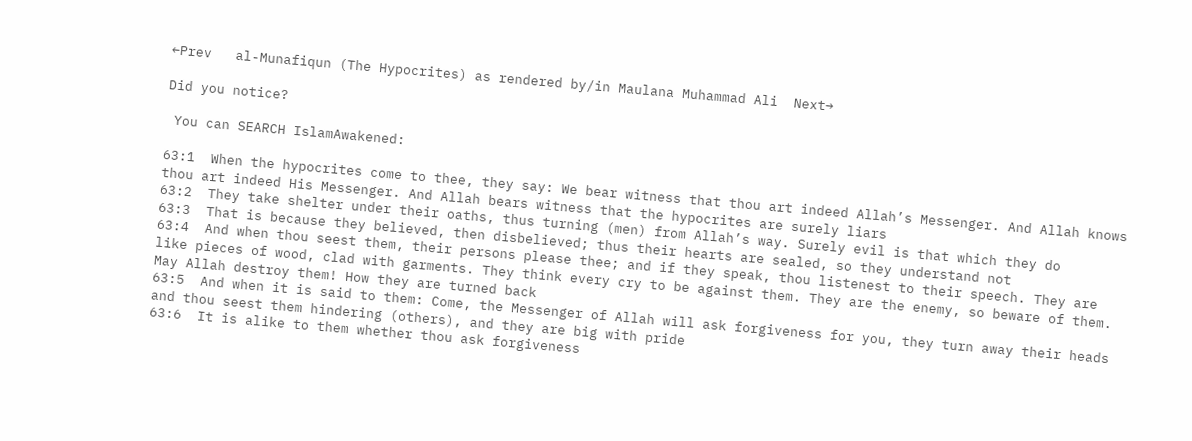←Prev   al-Munafiqun (The Hypocrites) as rendered by/in Maulana Muhammad Ali  Next→

Did you notice?

 You can SEARCH IslamAwakened:

63:1  When the hypocrites come to thee, they say: We bear witness that thou art indeed Allah’s Messenger. And Allah knows thou art indeed His Messenger. And Allah bears witness that the hypocrites are surely liars
63:2  They take shelter under their oaths, thus turning (men) from Allah’s way. Surely evil is that which they do
63:3  That is because they believed, then disbelieved; thus their hearts are sealed, so they understand not
63:4  And when thou seest them, their persons please thee; and if they speak, thou listenest to their speech. They are like pieces of wood, clad with garments. They think every cry to be against them. They are the enemy, so beware of them. May Allah destroy them! How they are turned back
63:5  And when it is said to them: Come, the Messenger of Allah will ask forgiveness for you, they turn away their heads and thou seest them hindering (others), and they are big with pride
63:6  It is alike to them whether thou ask forgiveness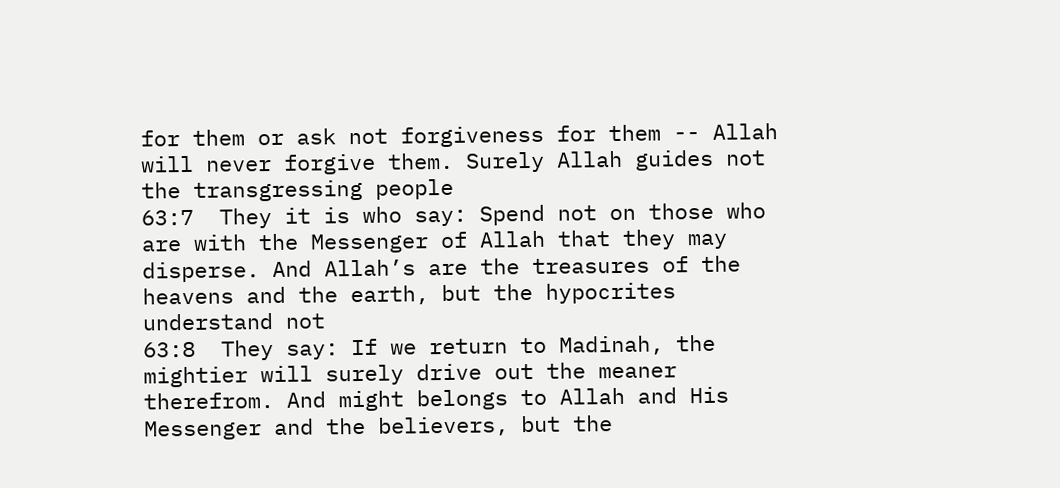for them or ask not forgiveness for them -- Allah will never forgive them. Surely Allah guides not the transgressing people
63:7  They it is who say: Spend not on those who are with the Messenger of Allah that they may disperse. And Allah’s are the treasures of the heavens and the earth, but the hypocrites understand not
63:8  They say: If we return to Madinah, the mightier will surely drive out the meaner therefrom. And might belongs to Allah and His Messenger and the believers, but the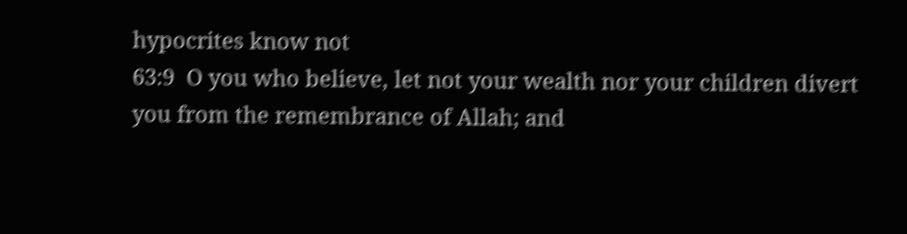hypocrites know not
63:9  O you who believe, let not your wealth nor your children divert you from the remembrance of Allah; and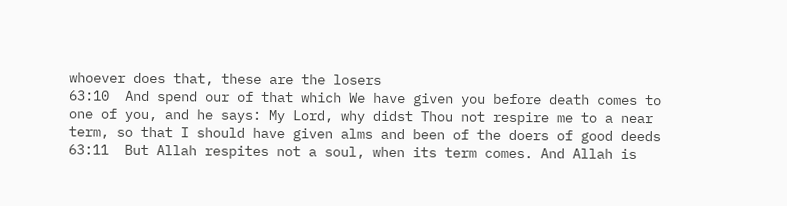whoever does that, these are the losers
63:10  And spend our of that which We have given you before death comes to one of you, and he says: My Lord, why didst Thou not respire me to a near term, so that I should have given alms and been of the doers of good deeds
63:11  But Allah respites not a soul, when its term comes. And Allah is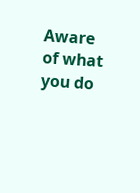Aware of what you do